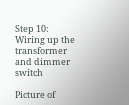Step 10: Wiring up the transformer and dimmer switch

Picture of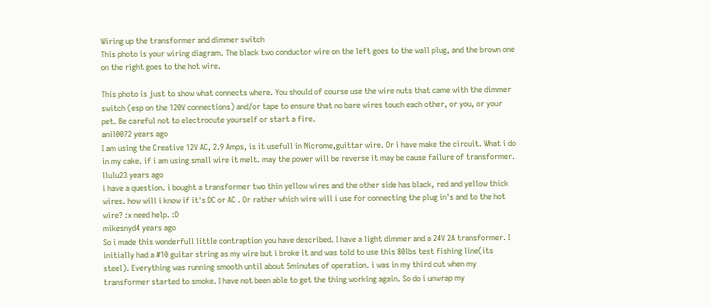Wiring up the transformer and dimmer switch
This photo is your wiring diagram. The black two conductor wire on the left goes to the wall plug, and the brown one on the right goes to the hot wire.

This photo is just to show what connects where. You should of course use the wire nuts that came with the dimmer switch (esp on the 120V connections) and/or tape to ensure that no bare wires touch each other, or you, or your pet. Be careful not to electrocute yourself or start a fire.
anil0072 years ago
I am using the Creative 12V AC, 2.9 Amps, is it usefull in Nicrome,guittar wire. Or i have make the circuit. What i do in my cake. if i am using small wire it melt. may the power will be reverse it may be cause failure of transformer.
llulu23 years ago
i have a question. i bought a transformer two thin yellow wires and the other side has black, red and yellow thick wires. how will i know if it's DC or AC . Or rather which wire will i use for connecting the plug in's and to the hot wire? :x need help. :D
mikesnyd4 years ago
So i made this wonderfull little contraption you have described. I have a light dimmer and a 24V 2A transformer. I initially had a #10 guitar string as my wire but i broke it and was told to use this 80lbs test fishing line(its steel). Everything was running smooth until about 5minutes of operation. i was in my third cut when my transformer started to smoke. I have not been able to get the thing working again. So do i unwrap my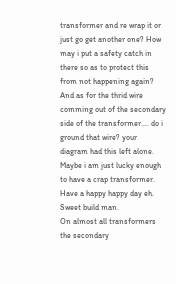transformer and re wrap it or just go get another one? How may i put a safety catch in there so as to protect this from not happening again? And as for the thrid wire comming out of the secondary side of the transformer.... do i ground that wire? your diagram had this left alone. Maybe i am just lucky enough to have a crap transformer. Have a happy happy day eh. Sweet build man.
On almost all transformers the secondary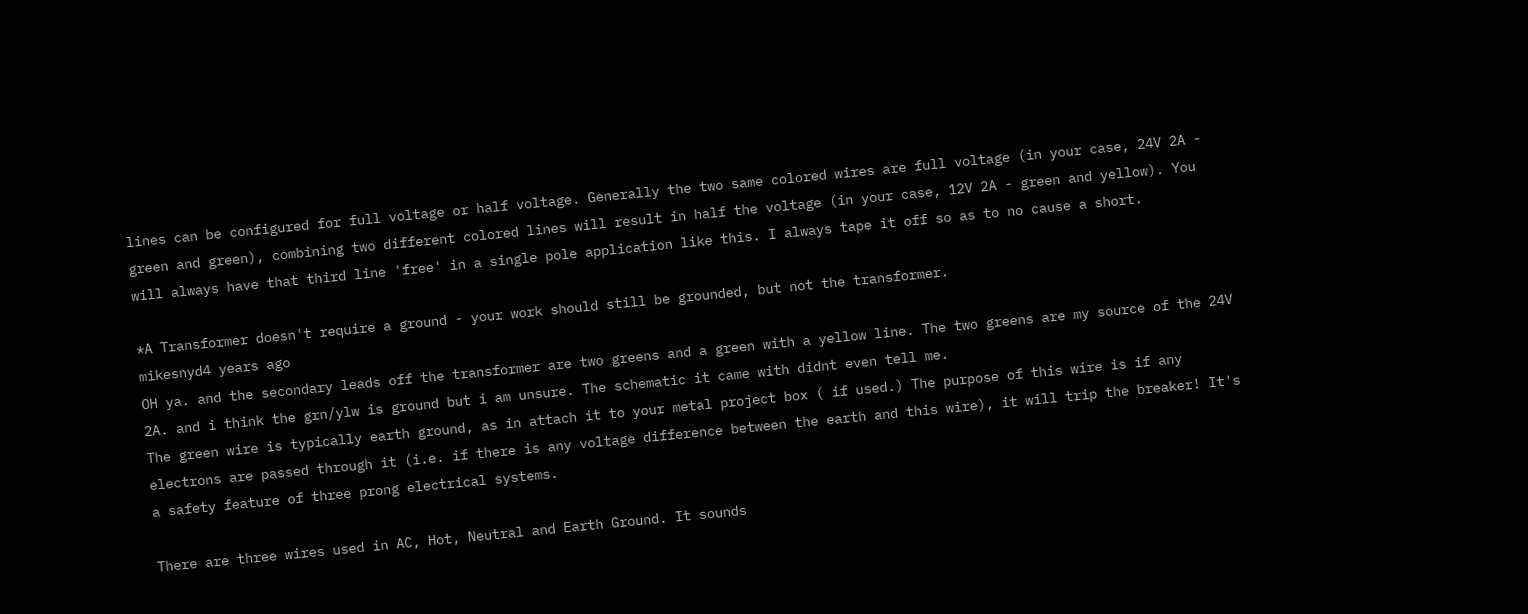lines can be configured for full voltage or half voltage. Generally the two same colored wires are full voltage (in your case, 24V 2A - green and green), combining two different colored lines will result in half the voltage (in your case, 12V 2A - green and yellow). You will always have that third line 'free' in a single pole application like this. I always tape it off so as to no cause a short.

*A Transformer doesn't require a ground - your work should still be grounded, but not the transformer.
mikesnyd4 years ago
OH ya. and the secondary leads off the transformer are two greens and a green with a yellow line. The two greens are my source of the 24V 2A. and i think the grn/ylw is ground but i am unsure. The schematic it came with didnt even tell me.
The green wire is typically earth ground, as in attach it to your metal project box ( if used.) The purpose of this wire is if any electrons are passed through it (i.e. if there is any voltage difference between the earth and this wire), it will trip the breaker! It's a safety feature of three prong electrical systems.

There are three wires used in AC, Hot, Neutral and Earth Ground. It sounds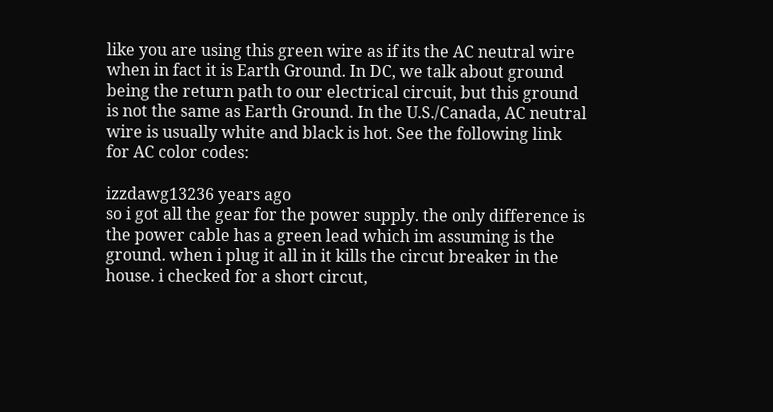like you are using this green wire as if its the AC neutral wire when in fact it is Earth Ground. In DC, we talk about ground being the return path to our electrical circuit, but this ground is not the same as Earth Ground. In the U.S./Canada, AC neutral wire is usually white and black is hot. See the following link for AC color codes:

izzdawg13236 years ago
so i got all the gear for the power supply. the only difference is the power cable has a green lead which im assuming is the ground. when i plug it all in it kills the circut breaker in the house. i checked for a short circut,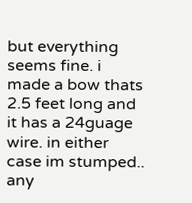but everything seems fine. i made a bow thats 2.5 feet long and it has a 24guage wire. in either case im stumped.. any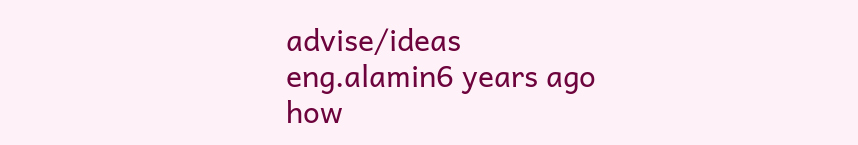advise/ideas
eng.alamin6 years ago
how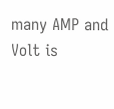many AMP and Volt is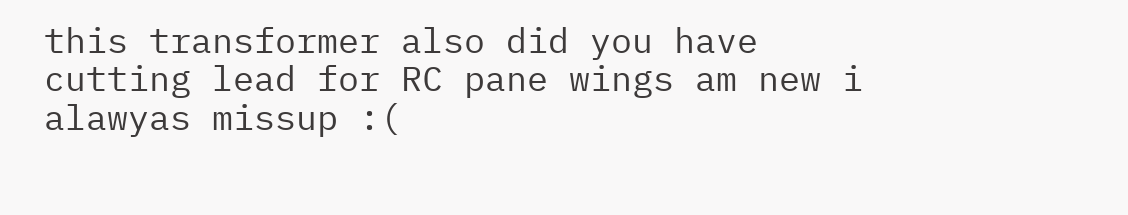this transformer also did you have cutting lead for RC pane wings am new i alawyas missup :(